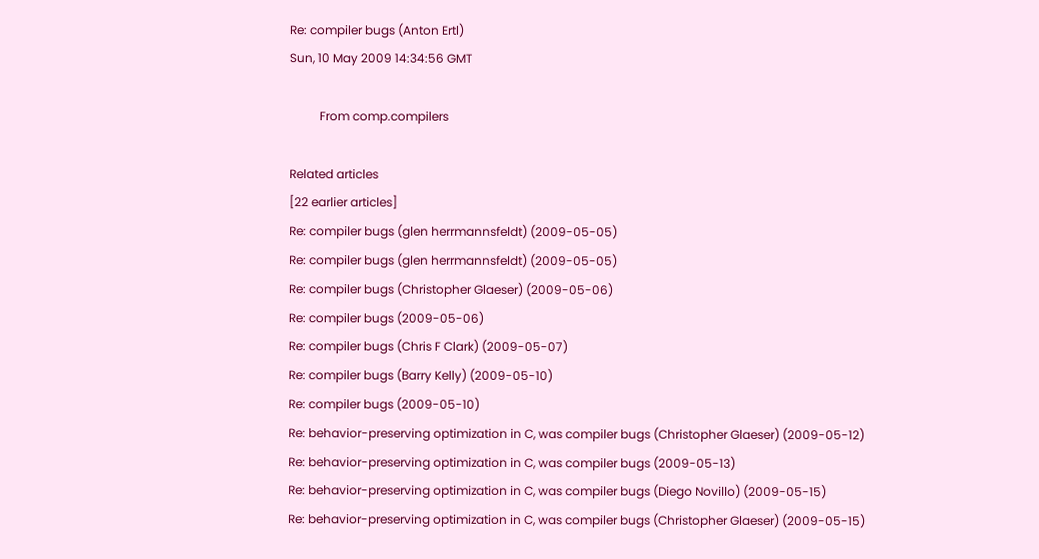Re: compiler bugs (Anton Ertl)
Sun, 10 May 2009 14:34:56 GMT

          From comp.compilers

Related articles
[22 earlier articles]
Re: compiler bugs (glen herrmannsfeldt) (2009-05-05)
Re: compiler bugs (glen herrmannsfeldt) (2009-05-05)
Re: compiler bugs (Christopher Glaeser) (2009-05-06)
Re: compiler bugs (2009-05-06)
Re: compiler bugs (Chris F Clark) (2009-05-07)
Re: compiler bugs (Barry Kelly) (2009-05-10)
Re: compiler bugs (2009-05-10)
Re: behavior-preserving optimization in C, was compiler bugs (Christopher Glaeser) (2009-05-12)
Re: behavior-preserving optimization in C, was compiler bugs (2009-05-13)
Re: behavior-preserving optimization in C, was compiler bugs (Diego Novillo) (2009-05-15)
Re: behavior-preserving optimization in C, was compiler bugs (Christopher Glaeser) (2009-05-15)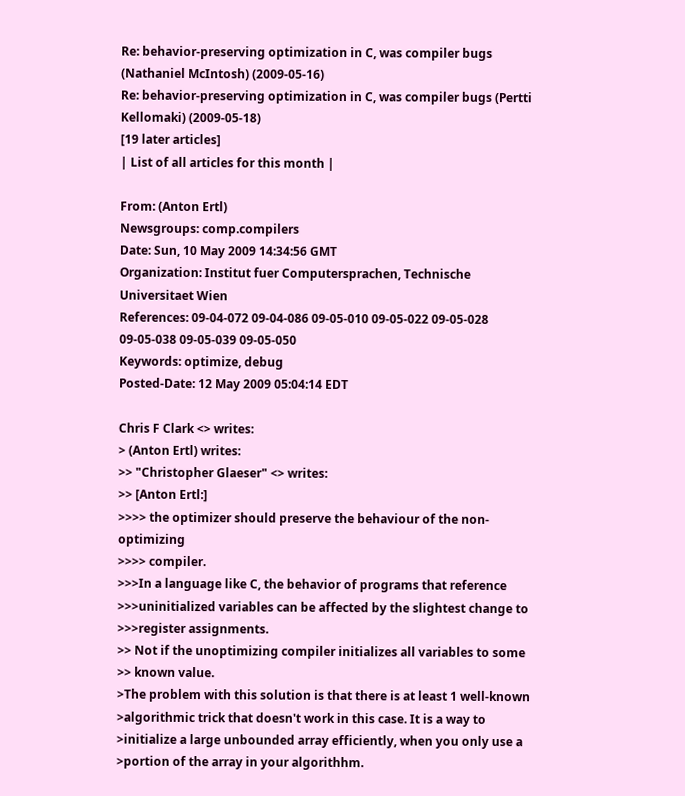Re: behavior-preserving optimization in C, was compiler bugs (Nathaniel McIntosh) (2009-05-16)
Re: behavior-preserving optimization in C, was compiler bugs (Pertti Kellomaki) (2009-05-18)
[19 later articles]
| List of all articles for this month |

From: (Anton Ertl)
Newsgroups: comp.compilers
Date: Sun, 10 May 2009 14:34:56 GMT
Organization: Institut fuer Computersprachen, Technische Universitaet Wien
References: 09-04-072 09-04-086 09-05-010 09-05-022 09-05-028 09-05-038 09-05-039 09-05-050
Keywords: optimize, debug
Posted-Date: 12 May 2009 05:04:14 EDT

Chris F Clark <> writes:
> (Anton Ertl) writes:
>> "Christopher Glaeser" <> writes:
>> [Anton Ertl:]
>>>> the optimizer should preserve the behaviour of the non-optimizing
>>>> compiler.
>>>In a language like C, the behavior of programs that reference
>>>uninitialized variables can be affected by the slightest change to
>>>register assignments.
>> Not if the unoptimizing compiler initializes all variables to some
>> known value.
>The problem with this solution is that there is at least 1 well-known
>algorithmic trick that doesn't work in this case. It is a way to
>initialize a large unbounded array efficiently, when you only use a
>portion of the array in your algorithhm.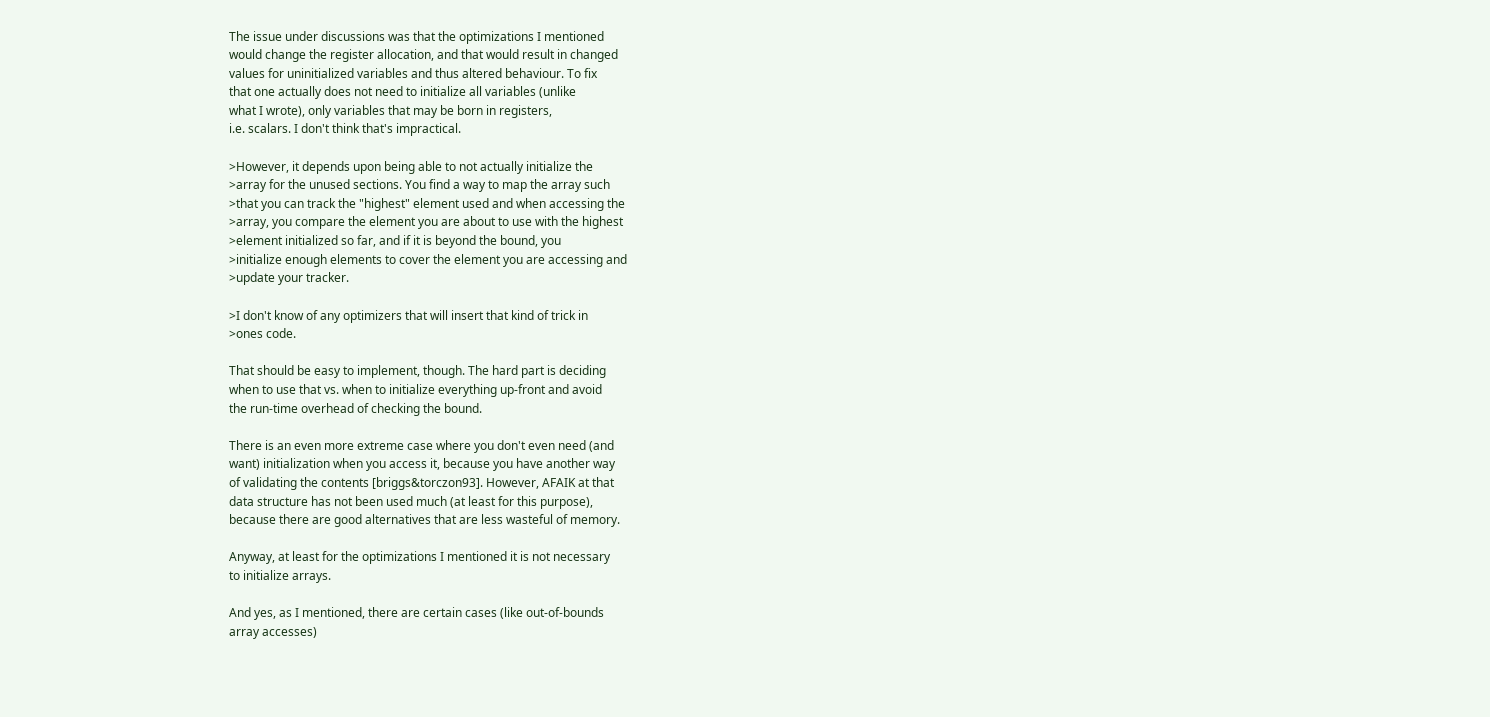The issue under discussions was that the optimizations I mentioned
would change the register allocation, and that would result in changed
values for uninitialized variables and thus altered behaviour. To fix
that one actually does not need to initialize all variables (unlike
what I wrote), only variables that may be born in registers,
i.e. scalars. I don't think that's impractical.

>However, it depends upon being able to not actually initialize the
>array for the unused sections. You find a way to map the array such
>that you can track the "highest" element used and when accessing the
>array, you compare the element you are about to use with the highest
>element initialized so far, and if it is beyond the bound, you
>initialize enough elements to cover the element you are accessing and
>update your tracker.

>I don't know of any optimizers that will insert that kind of trick in
>ones code.

That should be easy to implement, though. The hard part is deciding
when to use that vs. when to initialize everything up-front and avoid
the run-time overhead of checking the bound.

There is an even more extreme case where you don't even need (and
want) initialization when you access it, because you have another way
of validating the contents [briggs&torczon93]. However, AFAIK at that
data structure has not been used much (at least for this purpose),
because there are good alternatives that are less wasteful of memory.

Anyway, at least for the optimizations I mentioned it is not necessary
to initialize arrays.

And yes, as I mentioned, there are certain cases (like out-of-bounds
array accesses)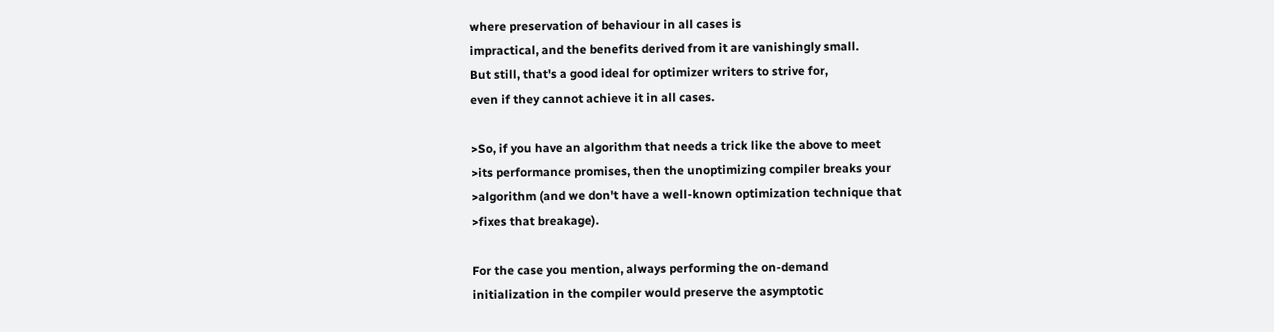where preservation of behaviour in all cases is
impractical, and the benefits derived from it are vanishingly small.
But still, that's a good ideal for optimizer writers to strive for,
even if they cannot achieve it in all cases.

>So, if you have an algorithm that needs a trick like the above to meet
>its performance promises, then the unoptimizing compiler breaks your
>algorithm (and we don't have a well-known optimization technique that
>fixes that breakage).

For the case you mention, always performing the on-demand
initialization in the compiler would preserve the asymptotic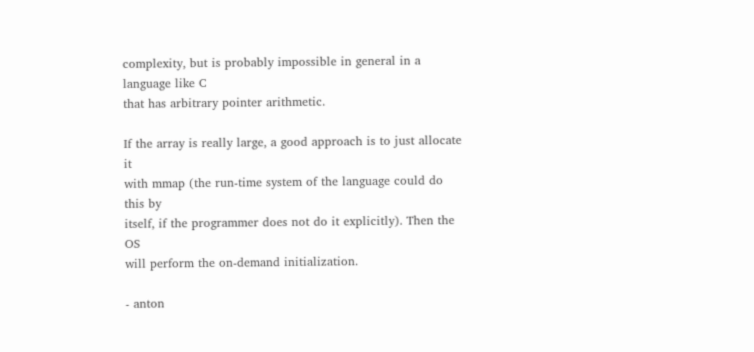complexity, but is probably impossible in general in a language like C
that has arbitrary pointer arithmetic.

If the array is really large, a good approach is to just allocate it
with mmap (the run-time system of the language could do this by
itself, if the programmer does not do it explicitly). Then the OS
will perform the on-demand initialization.

- anton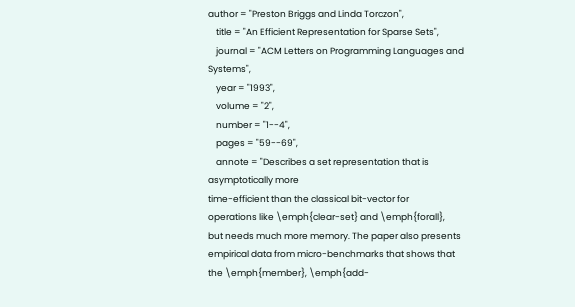author = "Preston Briggs and Linda Torczon",
    title = "An Efficient Representation for Sparse Sets",
    journal = "ACM Letters on Programming Languages and Systems",
    year = "1993",
    volume = "2",
    number = "1--4",
    pages = "59--69",
    annote = "Describes a set representation that is
asymptotically more
time-efficient than the classical bit-vector for
operations like \emph{clear-set} and \emph{forall},
but needs much more memory. The paper also presents
empirical data from micro-benchmarks that shows that
the \emph{member}, \emph{add-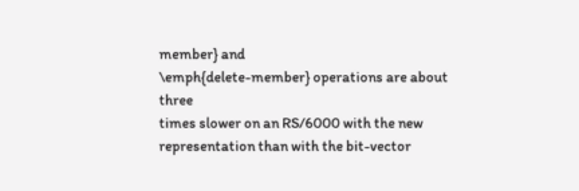member} and
\emph{delete-member} operations are about three
times slower on an RS/6000 with the new
representation than with the bit-vector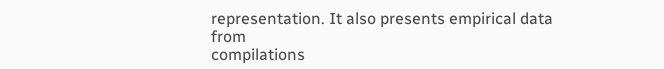representation. It also presents empirical data from
compilations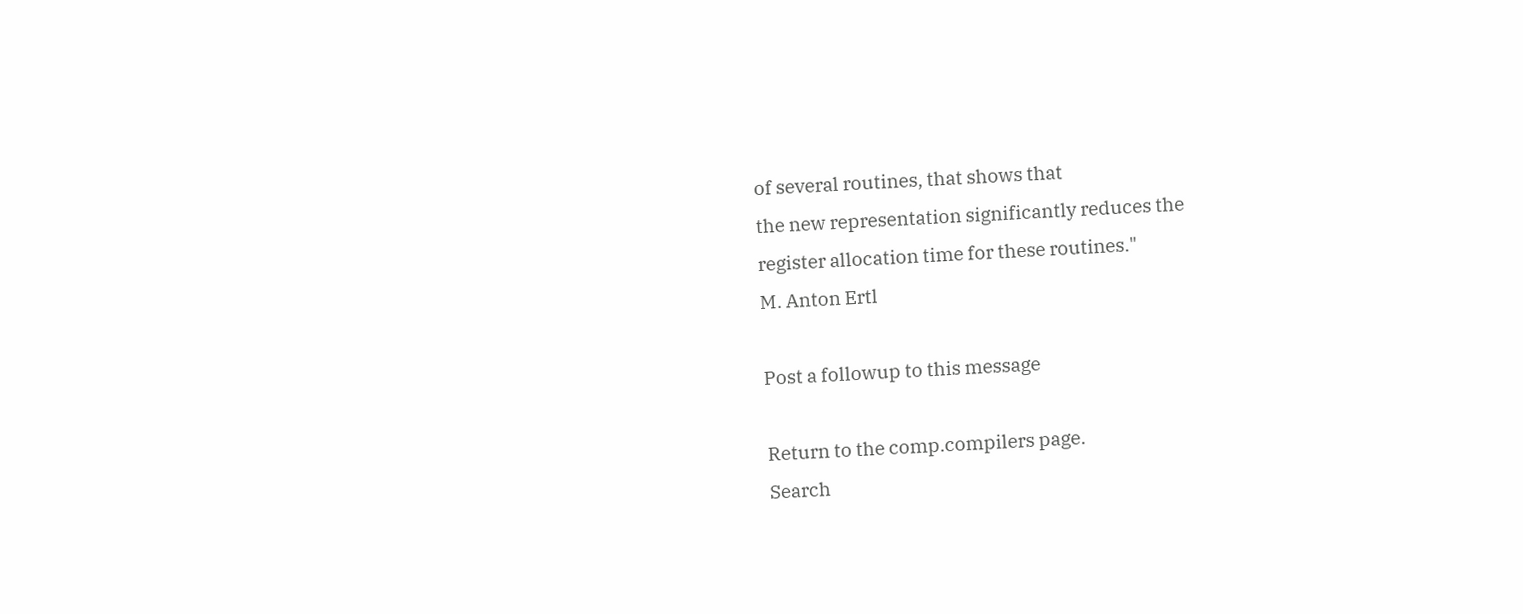of several routines, that shows that
the new representation significantly reduces the
register allocation time for these routines."
M. Anton Ertl

Post a followup to this message

Return to the comp.compilers page.
Search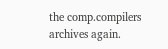the comp.compilers archives again.